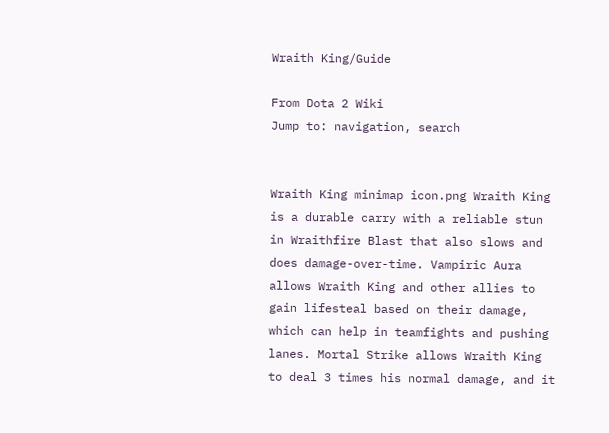Wraith King/Guide

From Dota 2 Wiki
Jump to: navigation, search


Wraith King minimap icon.png Wraith King is a durable carry with a reliable stun in Wraithfire Blast that also slows and does damage-over-time. Vampiric Aura allows Wraith King and other allies to gain lifesteal based on their damage, which can help in teamfights and pushing lanes. Mortal Strike allows Wraith King to deal 3 times his normal damage, and it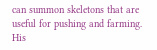can summon skeletons that are useful for pushing and farming. His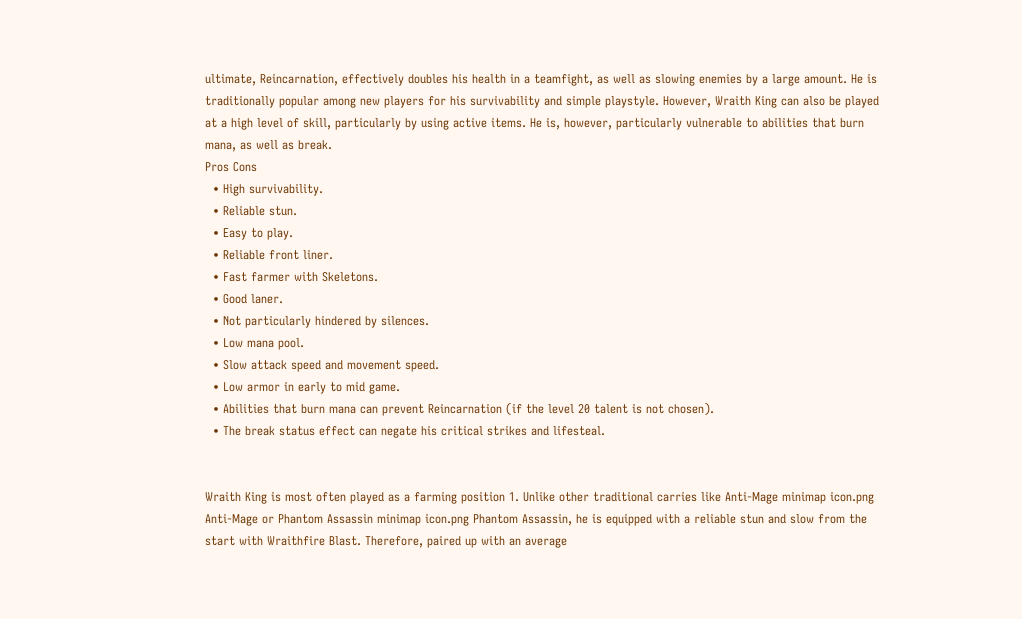ultimate, Reincarnation, effectively doubles his health in a teamfight, as well as slowing enemies by a large amount. He is traditionally popular among new players for his survivability and simple playstyle. However, Wraith King can also be played at a high level of skill, particularly by using active items. He is, however, particularly vulnerable to abilities that burn mana, as well as break.
Pros Cons
  • High survivability.
  • Reliable stun.
  • Easy to play.
  • Reliable front liner.
  • Fast farmer with Skeletons.
  • Good laner.
  • Not particularly hindered by silences.
  • Low mana pool.
  • Slow attack speed and movement speed.
  • Low armor in early to mid game.
  • Abilities that burn mana can prevent Reincarnation (if the level 20 talent is not chosen).
  • The break status effect can negate his critical strikes and lifesteal.


Wraith King is most often played as a farming position 1. Unlike other traditional carries like Anti-Mage minimap icon.png Anti-Mage or Phantom Assassin minimap icon.png Phantom Assassin, he is equipped with a reliable stun and slow from the start with Wraithfire Blast. Therefore, paired up with an average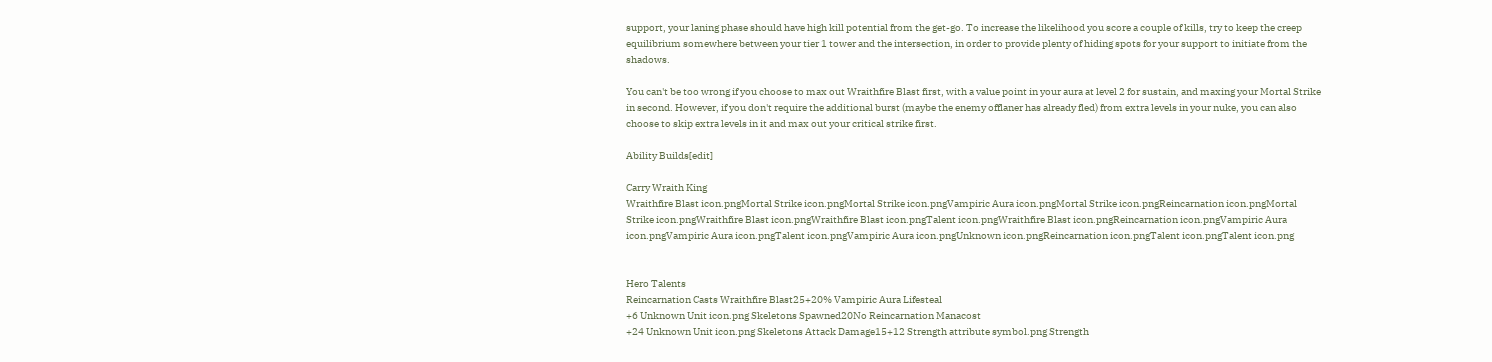support, your laning phase should have high kill potential from the get-go. To increase the likelihood you score a couple of kills, try to keep the creep equilibrium somewhere between your tier 1 tower and the intersection, in order to provide plenty of hiding spots for your support to initiate from the shadows.

You can't be too wrong if you choose to max out Wraithfire Blast first, with a value point in your aura at level 2 for sustain, and maxing your Mortal Strike in second. However, if you don't require the additional burst (maybe the enemy offlaner has already fled) from extra levels in your nuke, you can also choose to skip extra levels in it and max out your critical strike first.

Ability Builds[edit]

Carry Wraith King
Wraithfire Blast icon.pngMortal Strike icon.pngMortal Strike icon.pngVampiric Aura icon.pngMortal Strike icon.pngReincarnation icon.pngMortal Strike icon.pngWraithfire Blast icon.pngWraithfire Blast icon.pngTalent icon.pngWraithfire Blast icon.pngReincarnation icon.pngVampiric Aura icon.pngVampiric Aura icon.pngTalent icon.pngVampiric Aura icon.pngUnknown icon.pngReincarnation icon.pngTalent icon.pngTalent icon.png


Hero Talents
Reincarnation Casts Wraithfire Blast25+20% Vampiric Aura Lifesteal
+6 Unknown Unit icon.png Skeletons Spawned20No Reincarnation Manacost
+24 Unknown Unit icon.png Skeletons Attack Damage15+12 Strength attribute symbol.png Strength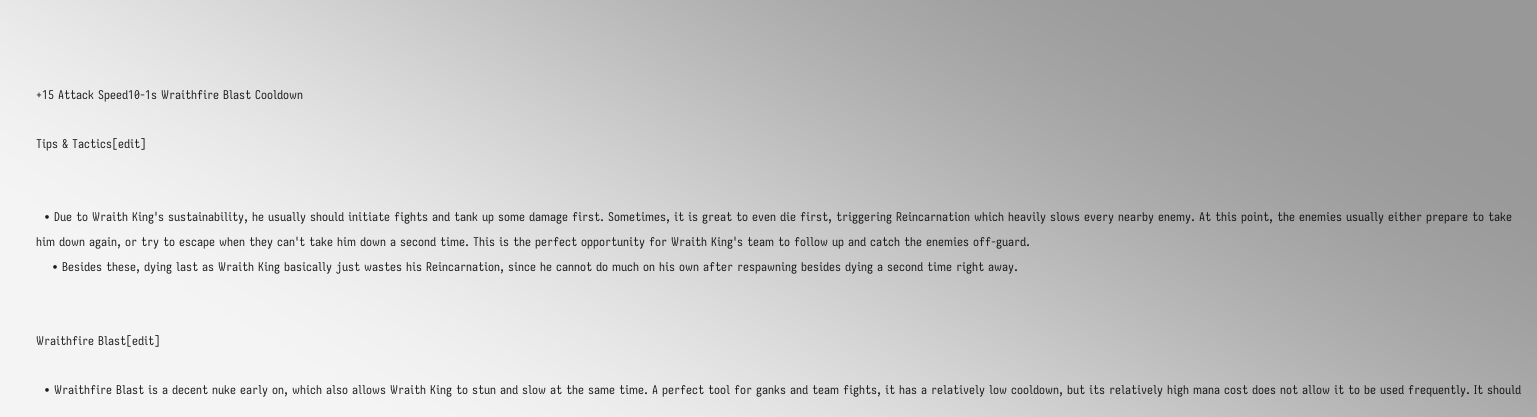+15 Attack Speed10-1s Wraithfire Blast Cooldown

Tips & Tactics[edit]


  • Due to Wraith King's sustainability, he usually should initiate fights and tank up some damage first. Sometimes, it is great to even die first, triggering Reincarnation which heavily slows every nearby enemy. At this point, the enemies usually either prepare to take him down again, or try to escape when they can't take him down a second time. This is the perfect opportunity for Wraith King's team to follow up and catch the enemies off-guard.
    • Besides these, dying last as Wraith King basically just wastes his Reincarnation, since he cannot do much on his own after respawning besides dying a second time right away.


Wraithfire Blast[edit]

  • Wraithfire Blast is a decent nuke early on, which also allows Wraith King to stun and slow at the same time. A perfect tool for ganks and team fights, it has a relatively low cooldown, but its relatively high mana cost does not allow it to be used frequently. It should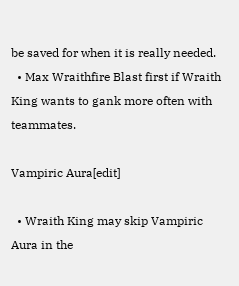be saved for when it is really needed.
  • Max Wraithfire Blast first if Wraith King wants to gank more often with teammates.

Vampiric Aura[edit]

  • Wraith King may skip Vampiric Aura in the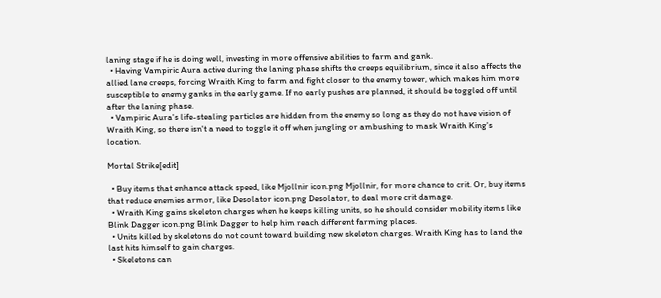laning stage if he is doing well, investing in more offensive abilities to farm and gank.
  • Having Vampiric Aura active during the laning phase shifts the creeps equilibrium, since it also affects the allied lane creeps, forcing Wraith King to farm and fight closer to the enemy tower, which makes him more susceptible to enemy ganks in the early game. If no early pushes are planned, it should be toggled off until after the laning phase.
  • Vampiric Aura's life-stealing particles are hidden from the enemy so long as they do not have vision of Wraith King, so there isn't a need to toggle it off when jungling or ambushing to mask Wraith King's location.

Mortal Strike[edit]

  • Buy items that enhance attack speed, like Mjollnir icon.png Mjollnir, for more chance to crit. Or, buy items that reduce enemies armor, like Desolator icon.png Desolator, to deal more crit damage.
  • Wraith King gains skeleton charges when he keeps killing units, so he should consider mobility items like Blink Dagger icon.png Blink Dagger to help him reach different farming places.
  • Units killed by skeletons do not count toward building new skeleton charges. Wraith King has to land the last hits himself to gain charges.
  • Skeletons can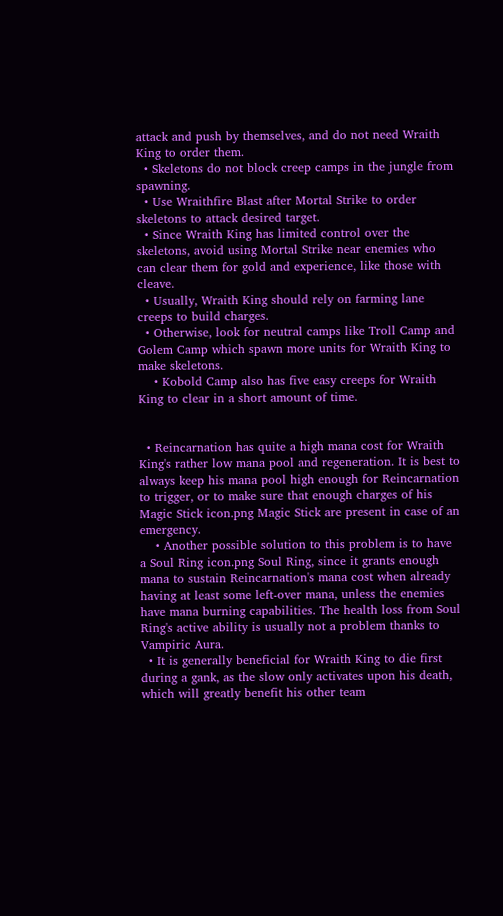attack and push by themselves, and do not need Wraith King to order them.
  • Skeletons do not block creep camps in the jungle from spawning.
  • Use Wraithfire Blast after Mortal Strike to order skeletons to attack desired target.
  • Since Wraith King has limited control over the skeletons, avoid using Mortal Strike near enemies who can clear them for gold and experience, like those with cleave.
  • Usually, Wraith King should rely on farming lane creeps to build charges.
  • Otherwise, look for neutral camps like Troll Camp and Golem Camp which spawn more units for Wraith King to make skeletons.
    • Kobold Camp also has five easy creeps for Wraith King to clear in a short amount of time.


  • Reincarnation has quite a high mana cost for Wraith King's rather low mana pool and regeneration. It is best to always keep his mana pool high enough for Reincarnation to trigger, or to make sure that enough charges of his Magic Stick icon.png Magic Stick are present in case of an emergency.
    • Another possible solution to this problem is to have a Soul Ring icon.png Soul Ring, since it grants enough mana to sustain Reincarnation's mana cost when already having at least some left-over mana, unless the enemies have mana burning capabilities. The health loss from Soul Ring's active ability is usually not a problem thanks to Vampiric Aura.
  • It is generally beneficial for Wraith King to die first during a gank, as the slow only activates upon his death, which will greatly benefit his other team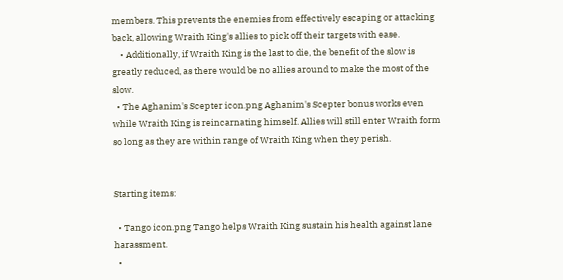members. This prevents the enemies from effectively escaping or attacking back, allowing Wraith King's allies to pick off their targets with ease.
    • Additionally, if Wraith King is the last to die, the benefit of the slow is greatly reduced, as there would be no allies around to make the most of the slow.
  • The Aghanim's Scepter icon.png Aghanim's Scepter bonus works even while Wraith King is reincarnating himself. Allies will still enter Wraith form so long as they are within range of Wraith King when they perish.


Starting items:

  • Tango icon.png Tango helps Wraith King sustain his health against lane harassment.
  •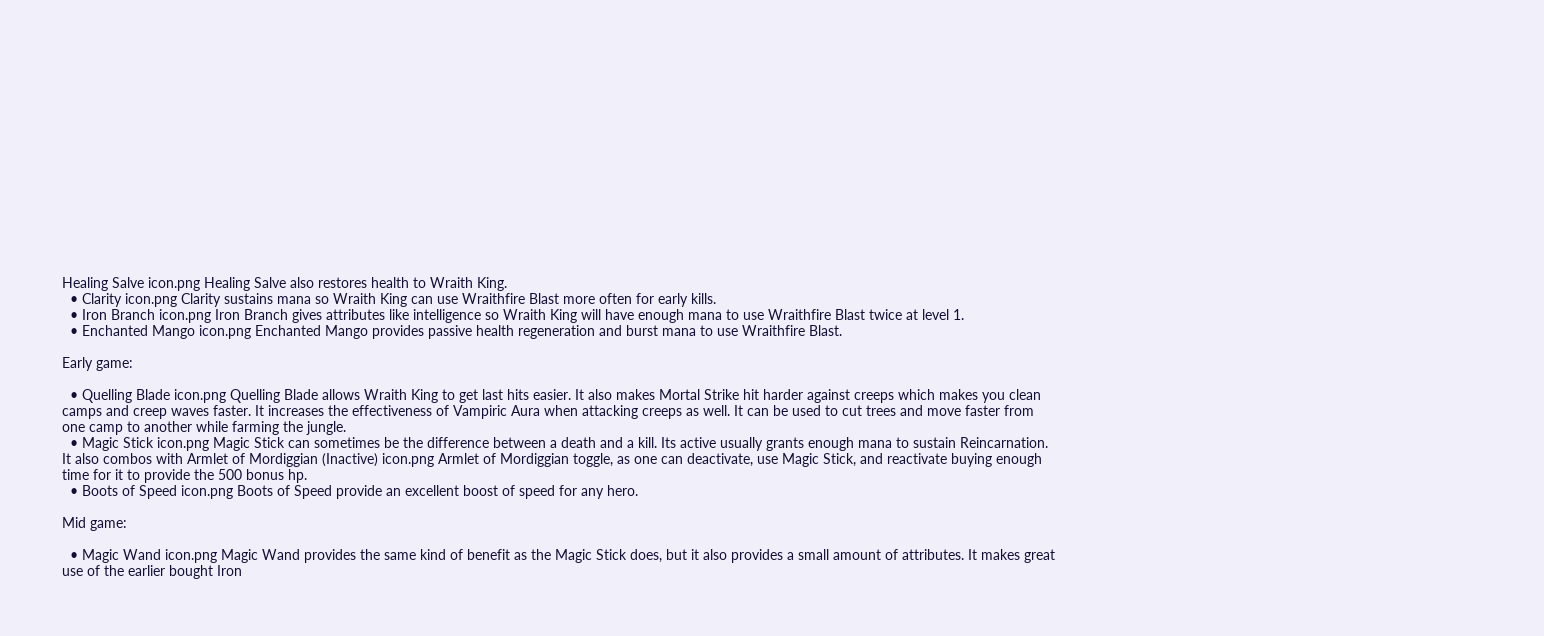Healing Salve icon.png Healing Salve also restores health to Wraith King.
  • Clarity icon.png Clarity sustains mana so Wraith King can use Wraithfire Blast more often for early kills.
  • Iron Branch icon.png Iron Branch gives attributes like intelligence so Wraith King will have enough mana to use Wraithfire Blast twice at level 1.
  • Enchanted Mango icon.png Enchanted Mango provides passive health regeneration and burst mana to use Wraithfire Blast.

Early game:

  • Quelling Blade icon.png Quelling Blade allows Wraith King to get last hits easier. It also makes Mortal Strike hit harder against creeps which makes you clean camps and creep waves faster. It increases the effectiveness of Vampiric Aura when attacking creeps as well. It can be used to cut trees and move faster from one camp to another while farming the jungle.
  • Magic Stick icon.png Magic Stick can sometimes be the difference between a death and a kill. Its active usually grants enough mana to sustain Reincarnation. It also combos with Armlet of Mordiggian (Inactive) icon.png Armlet of Mordiggian toggle, as one can deactivate, use Magic Stick, and reactivate buying enough time for it to provide the 500 bonus hp.
  • Boots of Speed icon.png Boots of Speed provide an excellent boost of speed for any hero.

Mid game:

  • Magic Wand icon.png Magic Wand provides the same kind of benefit as the Magic Stick does, but it also provides a small amount of attributes. It makes great use of the earlier bought Iron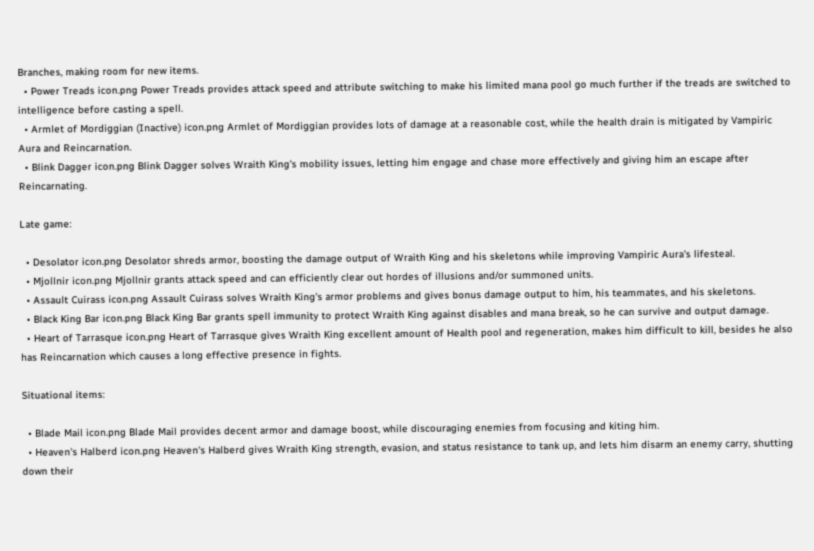Branches, making room for new items.
  • Power Treads icon.png Power Treads provides attack speed and attribute switching to make his limited mana pool go much further if the treads are switched to intelligence before casting a spell.
  • Armlet of Mordiggian (Inactive) icon.png Armlet of Mordiggian provides lots of damage at a reasonable cost, while the health drain is mitigated by Vampiric Aura and Reincarnation.
  • Blink Dagger icon.png Blink Dagger solves Wraith King's mobility issues, letting him engage and chase more effectively and giving him an escape after Reincarnating.

Late game:

  • Desolator icon.png Desolator shreds armor, boosting the damage output of Wraith King and his skeletons while improving Vampiric Aura's lifesteal.
  • Mjollnir icon.png Mjollnir grants attack speed and can efficiently clear out hordes of illusions and/or summoned units.
  • Assault Cuirass icon.png Assault Cuirass solves Wraith King's armor problems and gives bonus damage output to him, his teammates, and his skeletons.
  • Black King Bar icon.png Black King Bar grants spell immunity to protect Wraith King against disables and mana break, so he can survive and output damage.
  • Heart of Tarrasque icon.png Heart of Tarrasque gives Wraith King excellent amount of Health pool and regeneration, makes him difficult to kill, besides he also has Reincarnation which causes a long effective presence in fights.

Situational items:

  • Blade Mail icon.png Blade Mail provides decent armor and damage boost, while discouraging enemies from focusing and kiting him.
  • Heaven's Halberd icon.png Heaven's Halberd gives Wraith King strength, evasion, and status resistance to tank up, and lets him disarm an enemy carry, shutting down their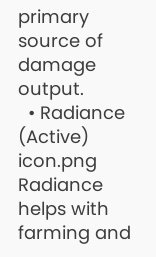primary source of damage output.
  • Radiance (Active) icon.png Radiance helps with farming and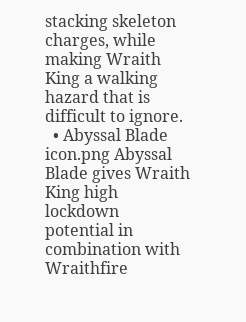stacking skeleton charges, while making Wraith King a walking hazard that is difficult to ignore.
  • Abyssal Blade icon.png Abyssal Blade gives Wraith King high lockdown potential in combination with Wraithfire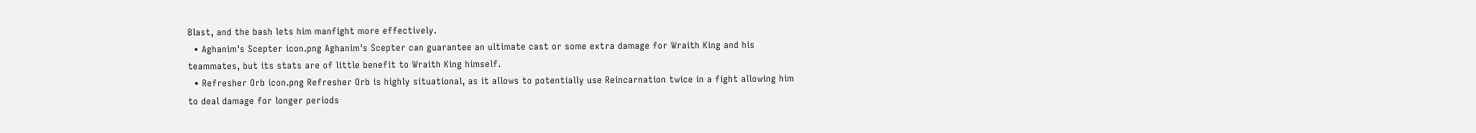Blast, and the bash lets him manfight more effectively.
  • Aghanim's Scepter icon.png Aghanim's Scepter can guarantee an ultimate cast or some extra damage for Wraith King and his teammates, but its stats are of little benefit to Wraith King himself.
  • Refresher Orb icon.png Refresher Orb is highly situational, as it allows to potentially use Reincarnation twice in a fight allowing him to deal damage for longer periods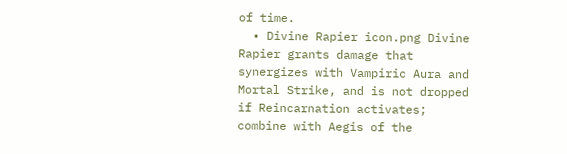of time.
  • Divine Rapier icon.png Divine Rapier grants damage that synergizes with Vampiric Aura and Mortal Strike, and is not dropped if Reincarnation activates; combine with Aegis of the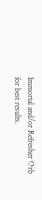Immortal and/or Refresher Orb for best results.